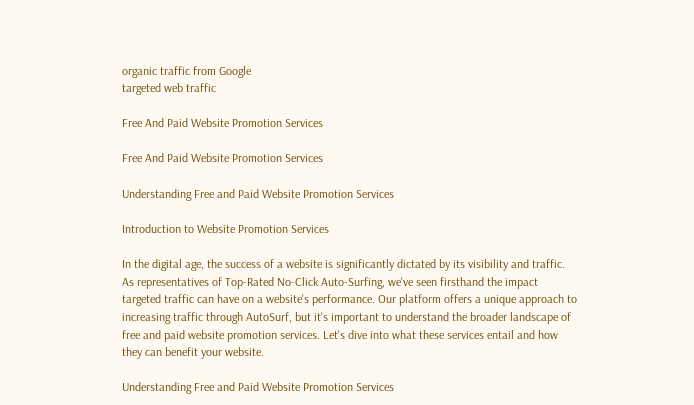organic traffic from Google
targeted web traffic

Free And Paid Website Promotion Services

Free And Paid Website Promotion Services

Understanding Free and Paid Website Promotion Services

Introduction to Website Promotion Services

In the digital age, the success of a website is significantly dictated by its visibility and traffic. As representatives of Top-Rated No-Click Auto-Surfing, we've seen firsthand the impact targeted traffic can have on a website's performance. Our platform offers a unique approach to increasing traffic through AutoSurf, but it's important to understand the broader landscape of free and paid website promotion services. Let's dive into what these services entail and how they can benefit your website.

Understanding Free and Paid Website Promotion Services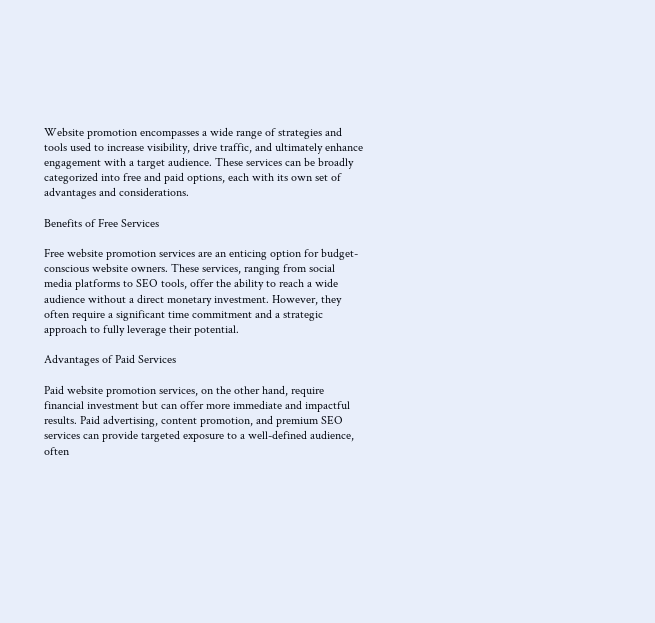Website promotion encompasses a wide range of strategies and tools used to increase visibility, drive traffic, and ultimately enhance engagement with a target audience. These services can be broadly categorized into free and paid options, each with its own set of advantages and considerations.

Benefits of Free Services

Free website promotion services are an enticing option for budget-conscious website owners. These services, ranging from social media platforms to SEO tools, offer the ability to reach a wide audience without a direct monetary investment. However, they often require a significant time commitment and a strategic approach to fully leverage their potential.

Advantages of Paid Services

Paid website promotion services, on the other hand, require financial investment but can offer more immediate and impactful results. Paid advertising, content promotion, and premium SEO services can provide targeted exposure to a well-defined audience, often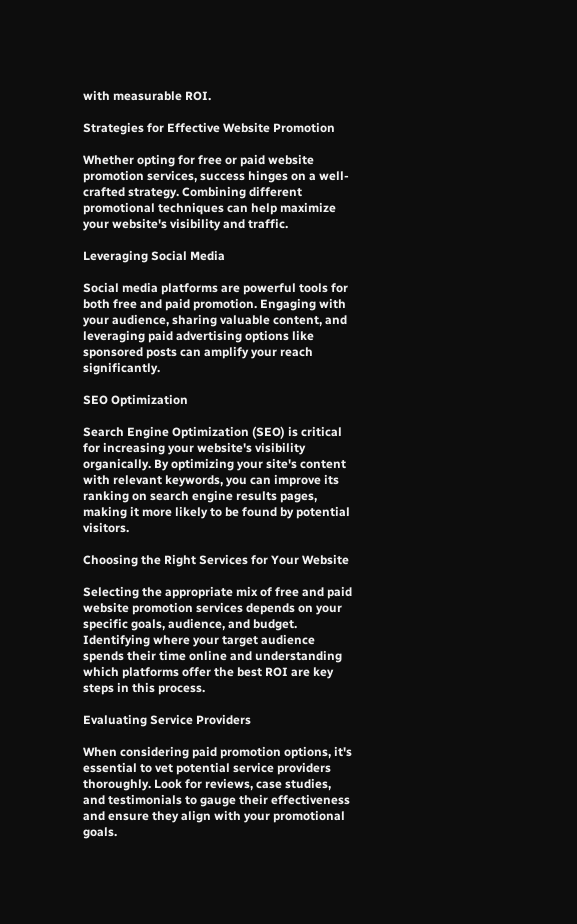with measurable ROI.

Strategies for Effective Website Promotion

Whether opting for free or paid website promotion services, success hinges on a well-crafted strategy. Combining different promotional techniques can help maximize your website's visibility and traffic.

Leveraging Social Media

Social media platforms are powerful tools for both free and paid promotion. Engaging with your audience, sharing valuable content, and leveraging paid advertising options like sponsored posts can amplify your reach significantly.

SEO Optimization

Search Engine Optimization (SEO) is critical for increasing your website's visibility organically. By optimizing your site's content with relevant keywords, you can improve its ranking on search engine results pages, making it more likely to be found by potential visitors.

Choosing the Right Services for Your Website

Selecting the appropriate mix of free and paid website promotion services depends on your specific goals, audience, and budget. Identifying where your target audience spends their time online and understanding which platforms offer the best ROI are key steps in this process.

Evaluating Service Providers

When considering paid promotion options, it's essential to vet potential service providers thoroughly. Look for reviews, case studies, and testimonials to gauge their effectiveness and ensure they align with your promotional goals.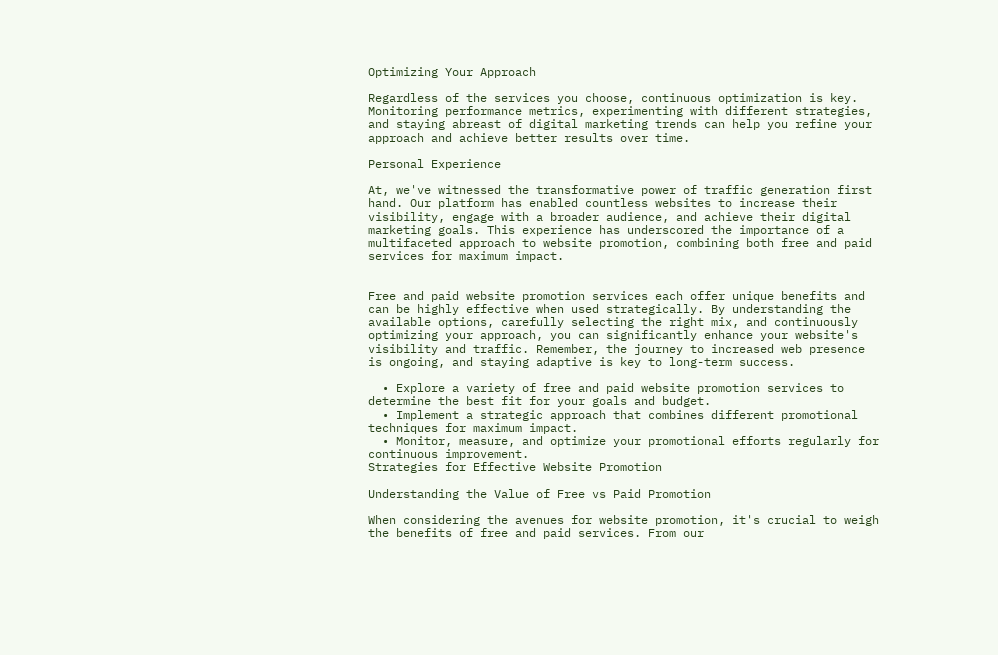Optimizing Your Approach

Regardless of the services you choose, continuous optimization is key. Monitoring performance metrics, experimenting with different strategies, and staying abreast of digital marketing trends can help you refine your approach and achieve better results over time.

Personal Experience

At, we've witnessed the transformative power of traffic generation first hand. Our platform has enabled countless websites to increase their visibility, engage with a broader audience, and achieve their digital marketing goals. This experience has underscored the importance of a multifaceted approach to website promotion, combining both free and paid services for maximum impact.


Free and paid website promotion services each offer unique benefits and can be highly effective when used strategically. By understanding the available options, carefully selecting the right mix, and continuously optimizing your approach, you can significantly enhance your website's visibility and traffic. Remember, the journey to increased web presence is ongoing, and staying adaptive is key to long-term success.

  • Explore a variety of free and paid website promotion services to determine the best fit for your goals and budget.
  • Implement a strategic approach that combines different promotional techniques for maximum impact.
  • Monitor, measure, and optimize your promotional efforts regularly for continuous improvement.
Strategies for Effective Website Promotion

Understanding the Value of Free vs Paid Promotion

When considering the avenues for website promotion, it's crucial to weigh the benefits of free and paid services. From our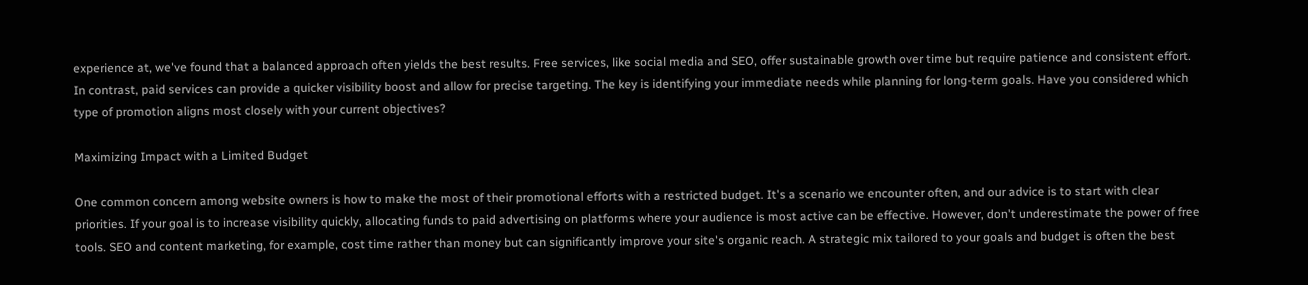experience at, we've found that a balanced approach often yields the best results. Free services, like social media and SEO, offer sustainable growth over time but require patience and consistent effort. In contrast, paid services can provide a quicker visibility boost and allow for precise targeting. The key is identifying your immediate needs while planning for long-term goals. Have you considered which type of promotion aligns most closely with your current objectives?

Maximizing Impact with a Limited Budget

One common concern among website owners is how to make the most of their promotional efforts with a restricted budget. It's a scenario we encounter often, and our advice is to start with clear priorities. If your goal is to increase visibility quickly, allocating funds to paid advertising on platforms where your audience is most active can be effective. However, don't underestimate the power of free tools. SEO and content marketing, for example, cost time rather than money but can significantly improve your site's organic reach. A strategic mix tailored to your goals and budget is often the best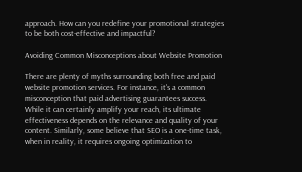approach. How can you redefine your promotional strategies to be both cost-effective and impactful?

Avoiding Common Misconceptions about Website Promotion

There are plenty of myths surrounding both free and paid website promotion services. For instance, it's a common misconception that paid advertising guarantees success. While it can certainly amplify your reach, its ultimate effectiveness depends on the relevance and quality of your content. Similarly, some believe that SEO is a one-time task, when in reality, it requires ongoing optimization to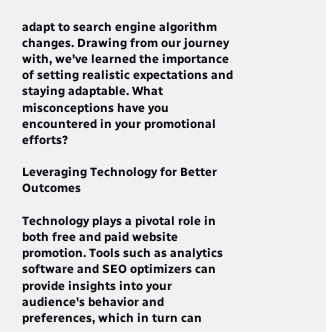adapt to search engine algorithm changes. Drawing from our journey with, we've learned the importance of setting realistic expectations and staying adaptable. What misconceptions have you encountered in your promotional efforts?

Leveraging Technology for Better Outcomes

Technology plays a pivotal role in both free and paid website promotion. Tools such as analytics software and SEO optimizers can provide insights into your audience's behavior and preferences, which in turn can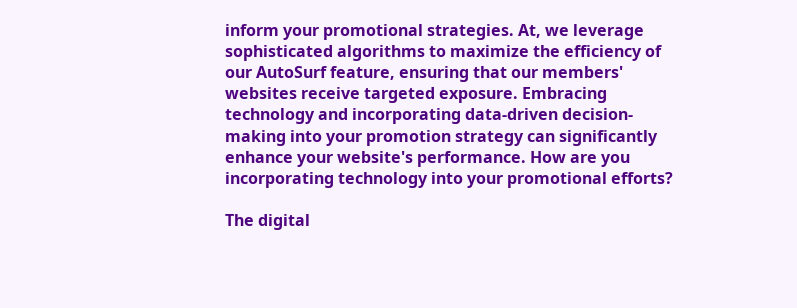inform your promotional strategies. At, we leverage sophisticated algorithms to maximize the efficiency of our AutoSurf feature, ensuring that our members' websites receive targeted exposure. Embracing technology and incorporating data-driven decision-making into your promotion strategy can significantly enhance your website's performance. How are you incorporating technology into your promotional efforts?

The digital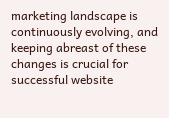marketing landscape is continuously evolving, and keeping abreast of these changes is crucial for successful website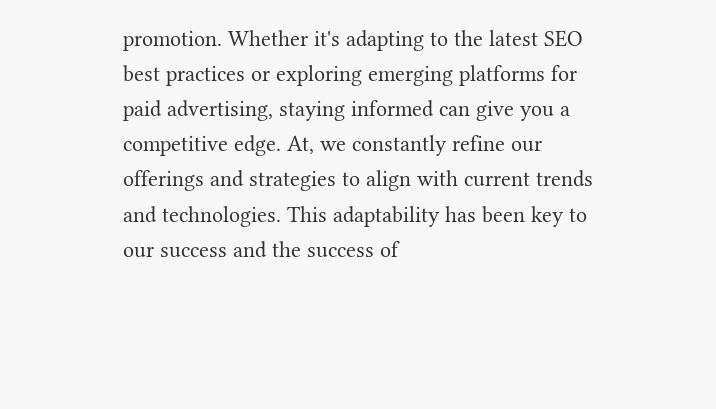promotion. Whether it's adapting to the latest SEO best practices or exploring emerging platforms for paid advertising, staying informed can give you a competitive edge. At, we constantly refine our offerings and strategies to align with current trends and technologies. This adaptability has been key to our success and the success of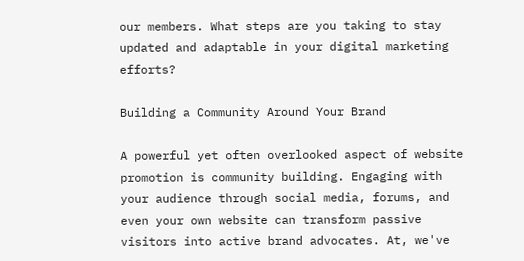our members. What steps are you taking to stay updated and adaptable in your digital marketing efforts?

Building a Community Around Your Brand

A powerful yet often overlooked aspect of website promotion is community building. Engaging with your audience through social media, forums, and even your own website can transform passive visitors into active brand advocates. At, we've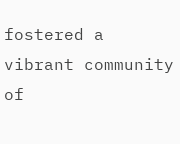fostered a vibrant community of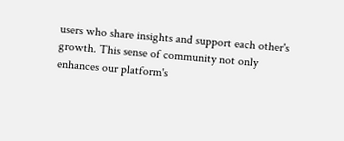users who share insights and support each other's growth. This sense of community not only enhances our platform's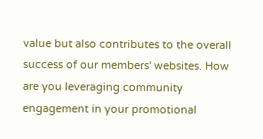value but also contributes to the overall success of our members' websites. How are you leveraging community engagement in your promotional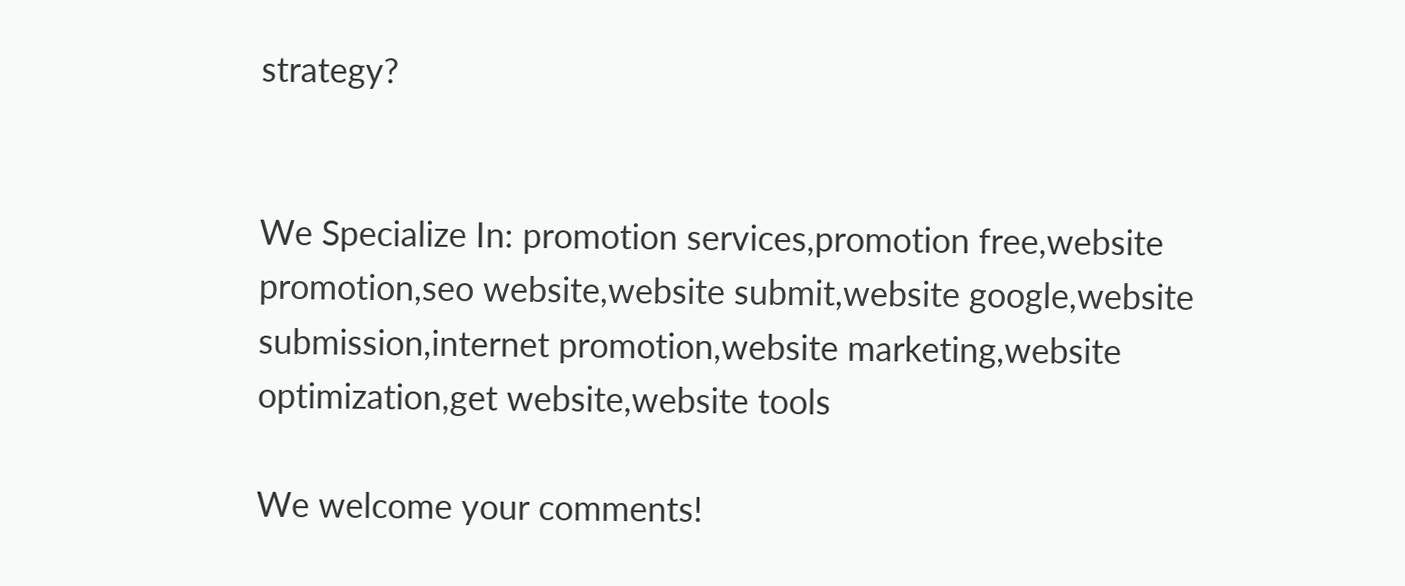strategy?


We Specialize In: promotion services,promotion free,website promotion,seo website,website submit,website google,website submission,internet promotion,website marketing,website optimization,get website,website tools

We welcome your comments!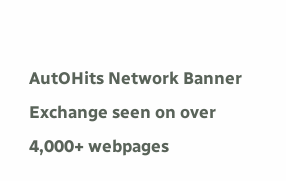AutOHits Network Banner Exchange seen on over 4,000+ webpages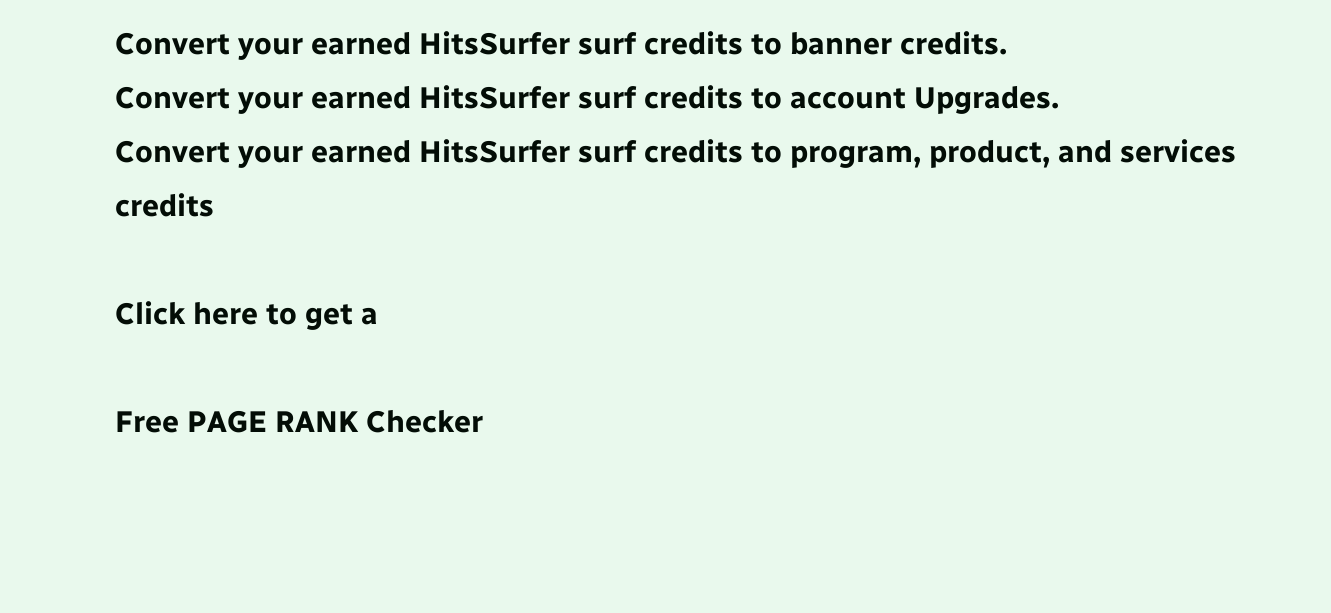Convert your earned HitsSurfer surf credits to banner credits.
Convert your earned HitsSurfer surf credits to account Upgrades.
Convert your earned HitsSurfer surf credits to program, product, and services credits

Click here to get a

Free PAGE RANK Checker